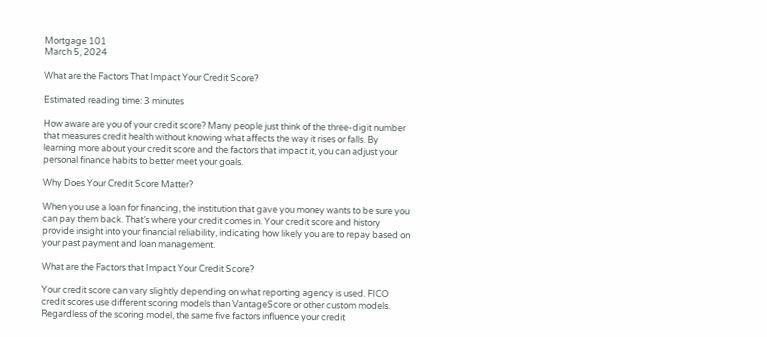Mortgage 101
March 5, 2024

What are the Factors That Impact Your Credit Score?

Estimated reading time: 3 minutes

How aware are you of your credit score? Many people just think of the three-digit number that measures credit health without knowing what affects the way it rises or falls. By learning more about your credit score and the factors that impact it, you can adjust your personal finance habits to better meet your goals.

Why Does Your Credit Score Matter?

When you use a loan for financing, the institution that gave you money wants to be sure you can pay them back. That’s where your credit comes in. Your credit score and history provide insight into your financial reliability, indicating how likely you are to repay based on your past payment and loan management.

What are the Factors that Impact Your Credit Score?

Your credit score can vary slightly depending on what reporting agency is used. FICO credit scores use different scoring models than VantageScore or other custom models. Regardless of the scoring model, the same five factors influence your credit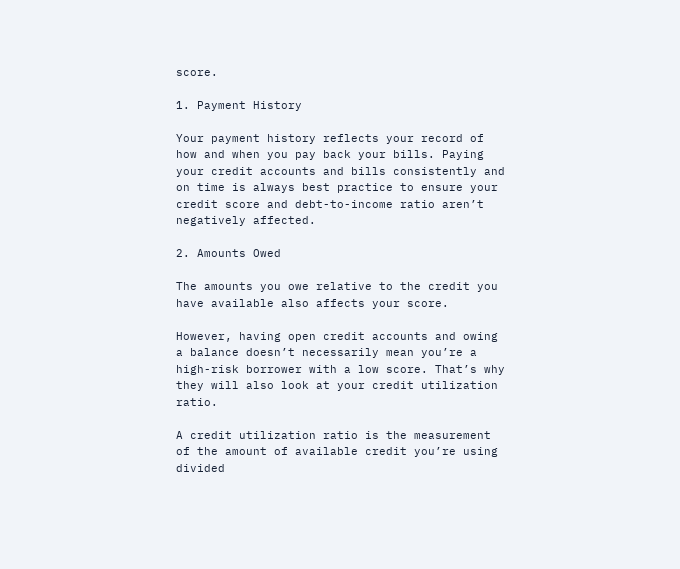score.

1. Payment History

Your payment history reflects your record of how and when you pay back your bills. Paying your credit accounts and bills consistently and on time is always best practice to ensure your credit score and debt-to-income ratio aren’t negatively affected.

2. Amounts Owed

The amounts you owe relative to the credit you have available also affects your score.

However, having open credit accounts and owing a balance doesn’t necessarily mean you’re a high-risk borrower with a low score. That’s why they will also look at your credit utilization ratio.

A credit utilization ratio is the measurement of the amount of available credit you’re using divided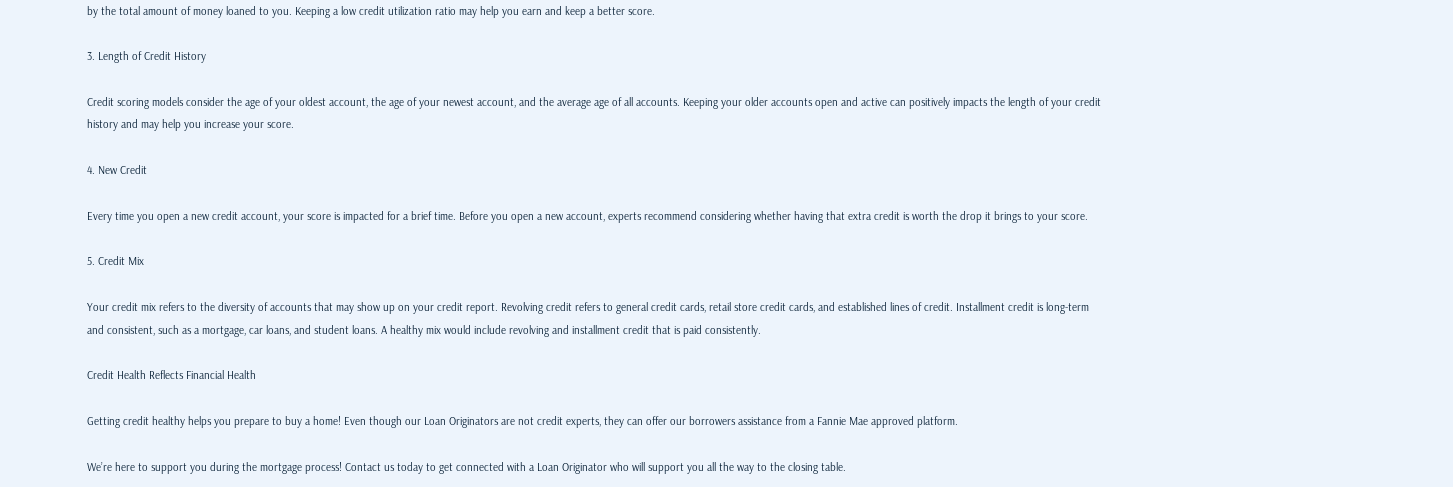by the total amount of money loaned to you. Keeping a low credit utilization ratio may help you earn and keep a better score.

3. Length of Credit History

Credit scoring models consider the age of your oldest account, the age of your newest account, and the average age of all accounts. Keeping your older accounts open and active can positively impacts the length of your credit history and may help you increase your score.

4. New Credit

Every time you open a new credit account, your score is impacted for a brief time. Before you open a new account, experts recommend considering whether having that extra credit is worth the drop it brings to your score.

5. Credit Mix

Your credit mix refers to the diversity of accounts that may show up on your credit report. Revolving credit refers to general credit cards, retail store credit cards, and established lines of credit. Installment credit is long-term and consistent, such as a mortgage, car loans, and student loans. A healthy mix would include revolving and installment credit that is paid consistently.

Credit Health Reflects Financial Health

Getting credit healthy helps you prepare to buy a home! Even though our Loan Originators are not credit experts, they can offer our borrowers assistance from a Fannie Mae approved platform.

We’re here to support you during the mortgage process! Contact us today to get connected with a Loan Originator who will support you all the way to the closing table.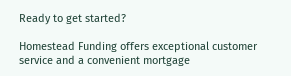Ready to get started?

Homestead Funding offers exceptional customer service and a convenient mortgage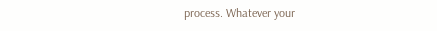process. Whatever your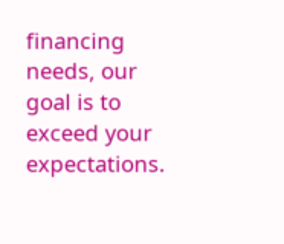financing needs, our goal is to exceed your expectations.